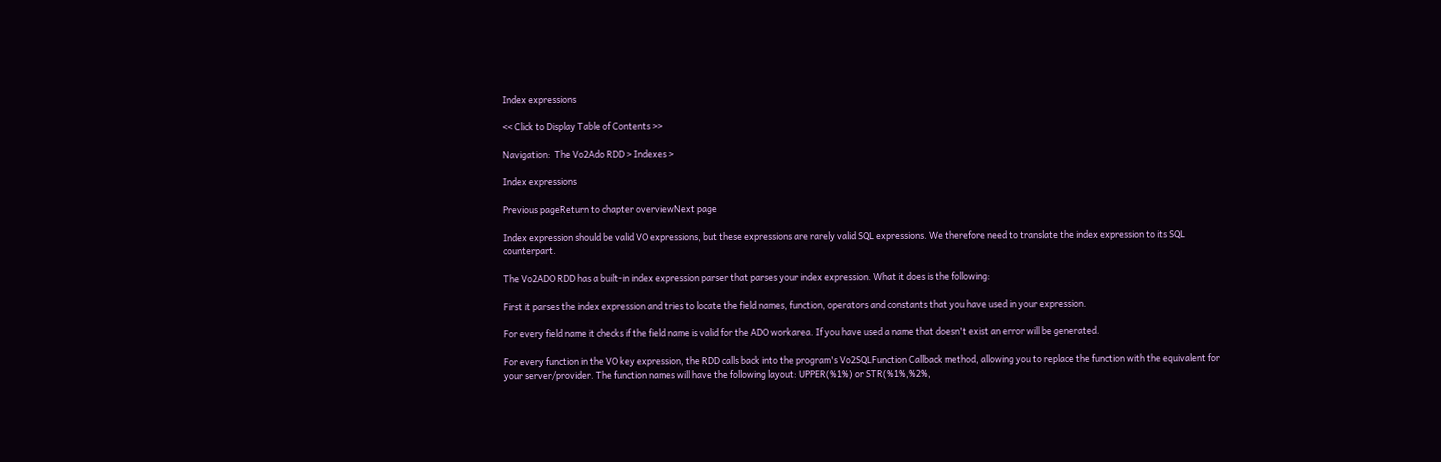Index expressions

<< Click to Display Table of Contents >>

Navigation:  The Vo2Ado RDD > Indexes >

Index expressions

Previous pageReturn to chapter overviewNext page

Index expression should be valid VO expressions, but these expressions are rarely valid SQL expressions. We therefore need to translate the index expression to its SQL counterpart.

The Vo2ADO RDD has a built-in index expression parser that parses your index expression. What it does is the following:

First it parses the index expression and tries to locate the field names, function, operators and constants that you have used in your expression.

For every field name it checks if the field name is valid for the ADO workarea. If you have used a name that doesn't exist an error will be generated.

For every function in the VO key expression, the RDD calls back into the program's Vo2SQLFunction Callback method, allowing you to replace the function with the equivalent for your server/provider. The function names will have the following layout: UPPER(%1%) or STR(%1%,%2%,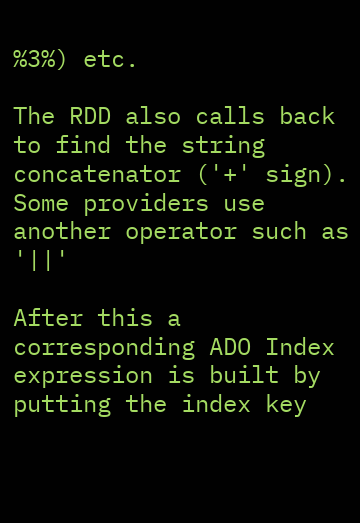%3%) etc.

The RDD also calls back to find the string concatenator ('+' sign). Some providers use another operator such as '||'

After this a corresponding ADO Index expression is built by putting the index key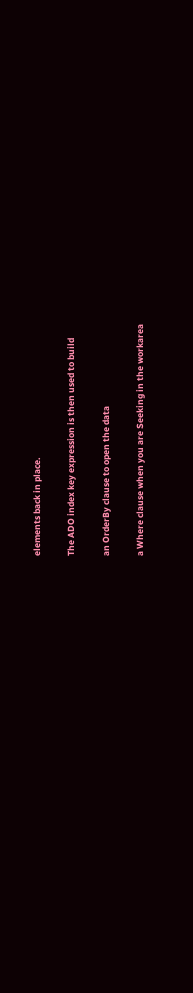elements back in place.

The ADO index key expression is then used to build

an OrderBy clause to open the data

a Where clause when you are Seeking in the workarea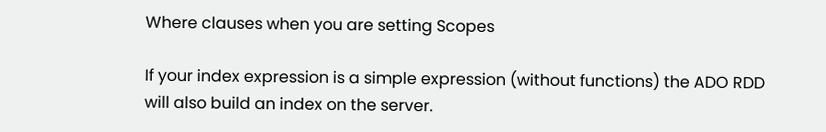Where clauses when you are setting Scopes

If your index expression is a simple expression (without functions) the ADO RDD will also build an index on the server.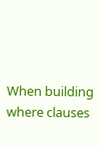When building where clauses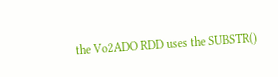the Vo2ADO RDD uses the SUBSTR()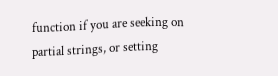function if you are seeking on partial strings, or setting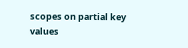scopes on partial key values